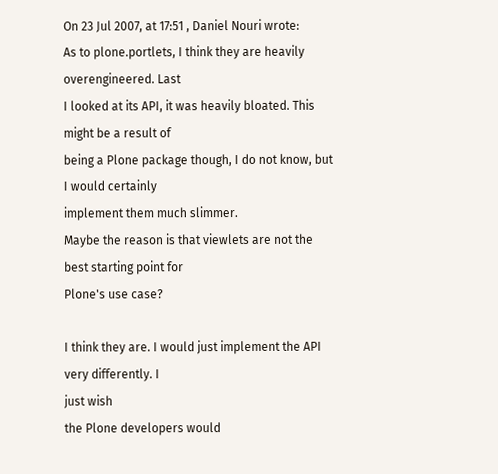On 23 Jul 2007, at 17:51 , Daniel Nouri wrote:
As to plone.portlets, I think they are heavily overengineered. Last
I looked at its API, it was heavily bloated. This might be a result of
being a Plone package though, I do not know, but I would certainly
implement them much slimmer.
Maybe the reason is that viewlets are not the best starting point for
Plone's use case?

I think they are. I would just implement the API very differently. I
just wish
the Plone developers would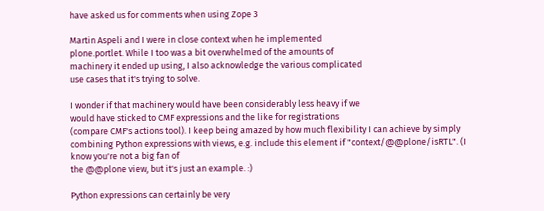have asked us for comments when using Zope 3

Martin Aspeli and I were in close context when he implemented
plone.portlet. While I too was a bit overwhelmed of the amounts of
machinery it ended up using, I also acknowledge the various complicated
use cases that it's trying to solve.

I wonder if that machinery would have been considerably less heavy if we
would have sticked to CMF expressions and the like for registrations
(compare CMF's actions tool). I keep being amazed by how much flexibility I can achieve by simply combining Python expressions with views, e.g. include this element if "context/@@plone/isRTL". (I know you're not a big fan of
the @@plone view, but it's just an example. :)

Python expressions can certainly be very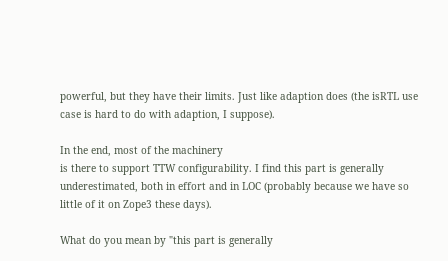powerful, but they have their limits. Just like adaption does (the isRTL use case is hard to do with adaption, I suppose).

In the end, most of the machinery
is there to support TTW configurability. I find this part is generally underestimated, both in effort and in LOC (probably because we have so
little of it on Zope3 these days).

What do you mean by "this part is generally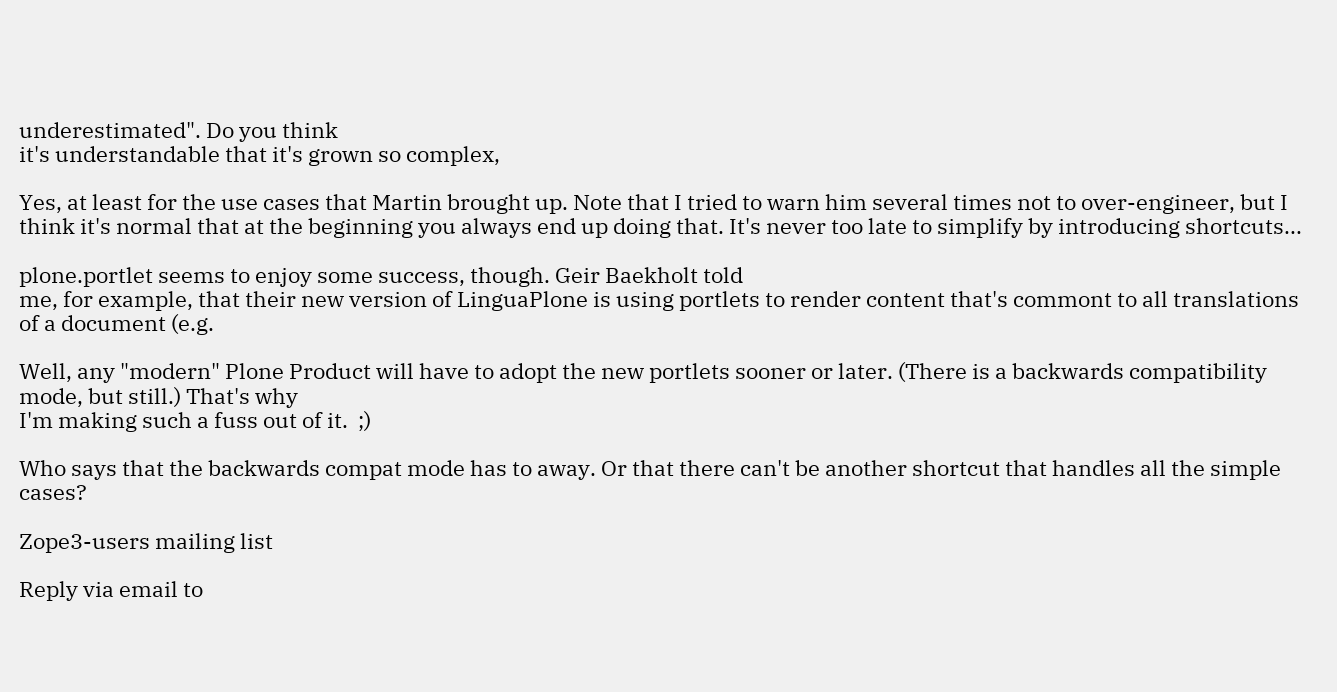underestimated". Do you think
it's understandable that it's grown so complex,

Yes, at least for the use cases that Martin brought up. Note that I tried to warn him several times not to over-engineer, but I think it's normal that at the beginning you always end up doing that. It's never too late to simplify by introducing shortcuts...

plone.portlet seems to enjoy some success, though. Geir Baekholt told
me, for example, that their new version of LinguaPlone is using portlets to render content that's commont to all translations of a document (e.g.

Well, any "modern" Plone Product will have to adopt the new portlets sooner or later. (There is a backwards compatibility mode, but still.) That's why
I'm making such a fuss out of it.  ;)

Who says that the backwards compat mode has to away. Or that there can't be another shortcut that handles all the simple cases?

Zope3-users mailing list

Reply via email to